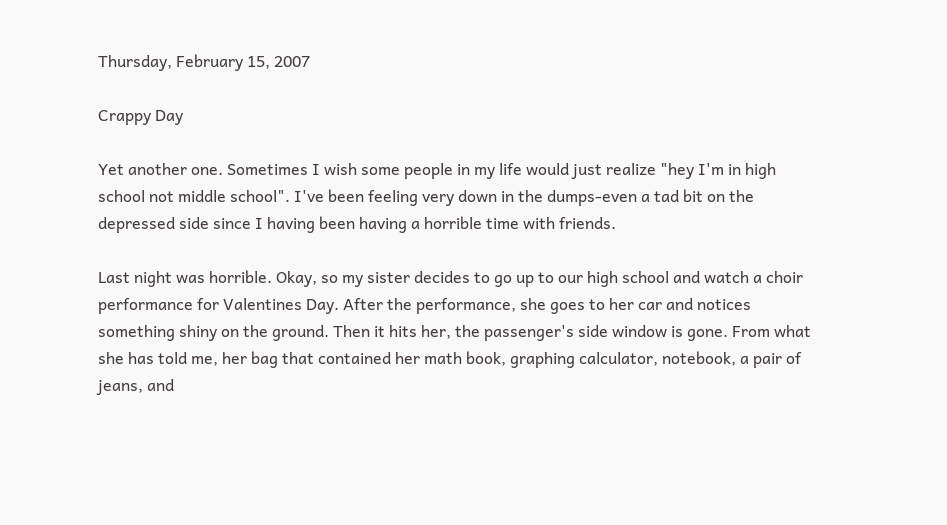Thursday, February 15, 2007

Crappy Day

Yet another one. Sometimes I wish some people in my life would just realize "hey I'm in high school not middle school". I've been feeling very down in the dumps-even a tad bit on the depressed side since I having been having a horrible time with friends.

Last night was horrible. Okay, so my sister decides to go up to our high school and watch a choir performance for Valentines Day. After the performance, she goes to her car and notices something shiny on the ground. Then it hits her, the passenger's side window is gone. From what she has told me, her bag that contained her math book, graphing calculator, notebook, a pair of jeans, and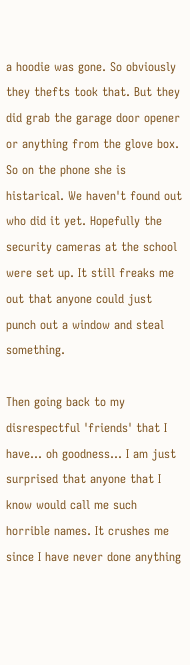a hoodie was gone. So obviously they thefts took that. But they did grab the garage door opener or anything from the glove box. So on the phone she is histarical. We haven't found out who did it yet. Hopefully the security cameras at the school were set up. It still freaks me out that anyone could just punch out a window and steal something.

Then going back to my disrespectful 'friends' that I have... oh goodness... I am just surprised that anyone that I know would call me such horrible names. It crushes me since I have never done anything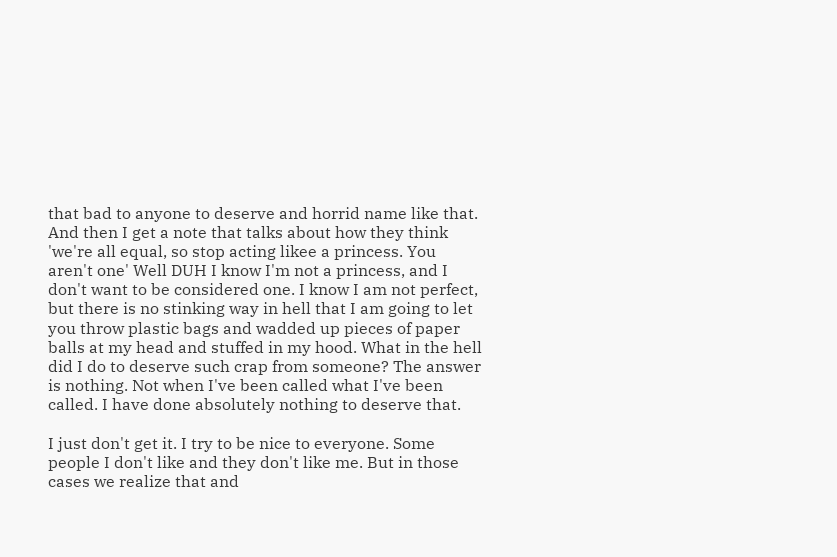that bad to anyone to deserve and horrid name like that. And then I get a note that talks about how they think 'we're all equal, so stop acting likee a princess. You aren't one' Well DUH I know I'm not a princess, and I don't want to be considered one. I know I am not perfect, but there is no stinking way in hell that I am going to let you throw plastic bags and wadded up pieces of paper balls at my head and stuffed in my hood. What in the hell did I do to deserve such crap from someone? The answer is nothing. Not when I've been called what I've been called. I have done absolutely nothing to deserve that.

I just don't get it. I try to be nice to everyone. Some people I don't like and they don't like me. But in those cases we realize that and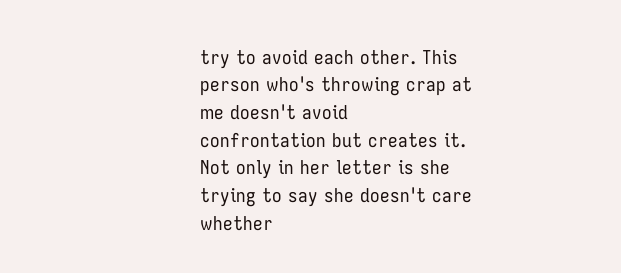try to avoid each other. This person who's throwing crap at me doesn't avoid confrontation but creates it. Not only in her letter is she trying to say she doesn't care whether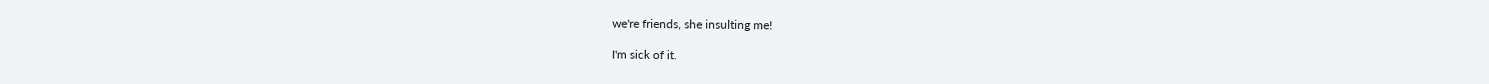we're friends, she insulting me!

I'm sick of it.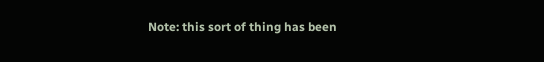Note: this sort of thing has been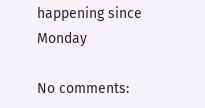happening since Monday

No comments: